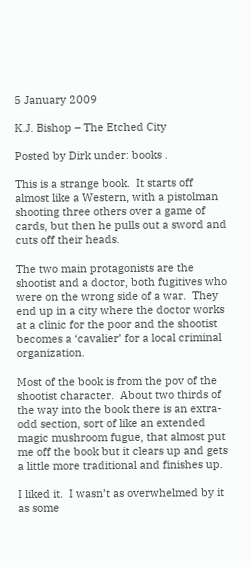5 January 2009

K.J. Bishop – The Etched City

Posted by Dirk under: books .

This is a strange book.  It starts off almost like a Western, with a pistolman shooting three others over a game of cards, but then he pulls out a sword and cuts off their heads.

The two main protagonists are the shootist and a doctor, both fugitives who were on the wrong side of a war.  They end up in a city where the doctor works at a clinic for the poor and the shootist becomes a ‘cavalier’ for a local criminal organization.

Most of the book is from the pov of the shootist character.  About two thirds of the way into the book there is an extra-odd section, sort of like an extended magic mushroom fugue, that almost put me off the book but it clears up and gets a little more traditional and finishes up.

I liked it.  I wasn’t as overwhelmed by it as some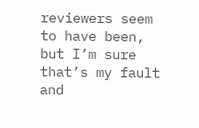reviewers seem to have been, but I’m sure that’s my fault and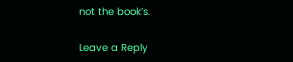not the book’s.

Leave a Reply